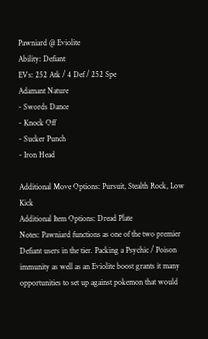Pawniard @ Eviolite
Ability: Defiant
EVs: 252 Atk / 4 Def / 252 Spe
Adamant Nature
- Swords Dance
- Knock Off
- Sucker Punch
- Iron Head

Additional Move Options: Pursuit, Stealth Rock, Low Kick
Additional Item Options: Dread Plate
Notes: Pawniard functions as one of the two premier Defiant users in the tier. Packing a Psychic / Poison immunity as well as an Eviolite boost grants it many opportunities to set up against pokemon that would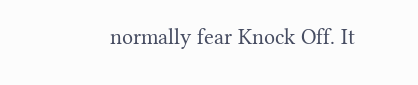normally fear Knock Off. It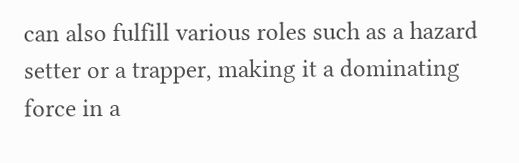can also fulfill various roles such as a hazard setter or a trapper, making it a dominating force in a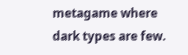metagame where dark types are few.